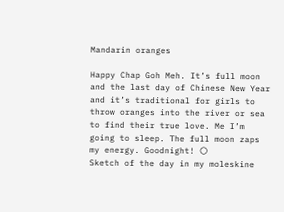Mandarin oranges

Happy Chap Goh Meh. It’s full moon and the last day of Chinese New Year and it’s traditional for girls to throw oranges into the river or sea to find their true love. Me I’m going to sleep. The full moon zaps my energy. Goodnight! 🌕
Sketch of the day in my moleskine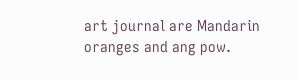art journal are Mandarin oranges and ang pow.